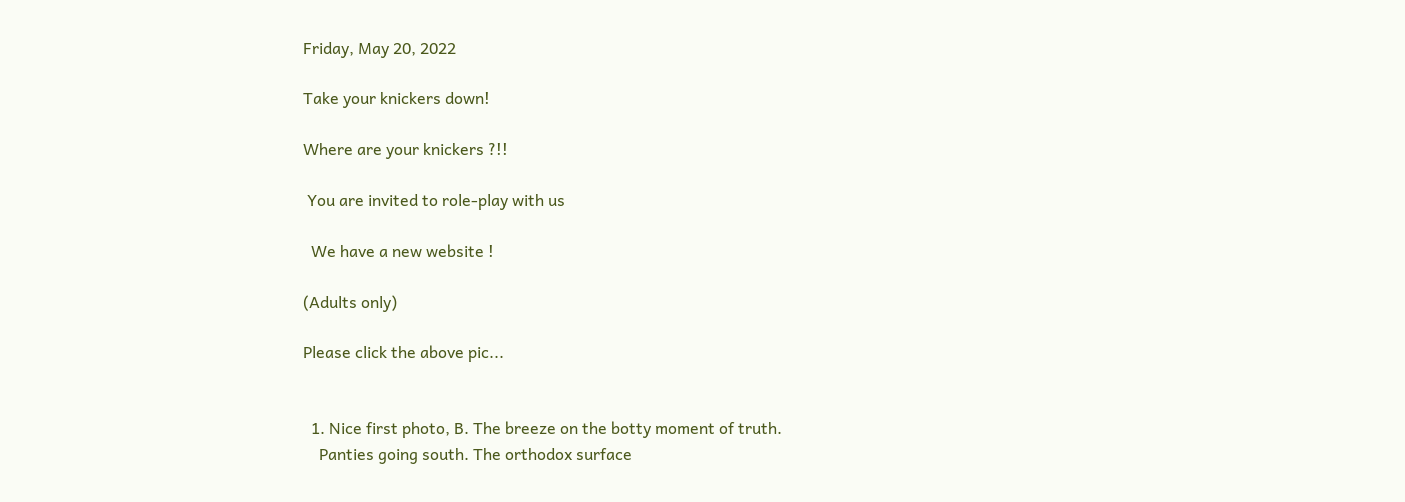Friday, May 20, 2022

Take your knickers down!

Where are your knickers ?!!

 You are invited to role-play with us

  We have a new website !

(Adults only)

Please click the above pic...


  1. Nice first photo, B. The breeze on the botty moment of truth.
    Panties going south. The orthodox surface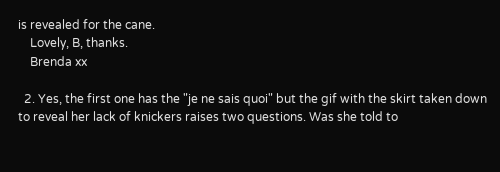is revealed for the cane.
    Lovely, B, thanks.
    Brenda xx

  2. Yes, the first one has the "je ne sais quoi" but the gif with the skirt taken down to reveal her lack of knickers raises two questions. Was she told to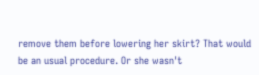remove them before lowering her skirt? That would be an usual procedure. Or she wasn't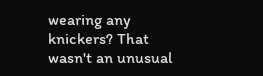wearing any knickers? That wasn't an unusual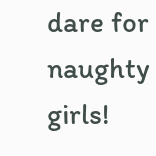dare for naughty girls!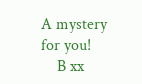A mystery for you!
    B xx